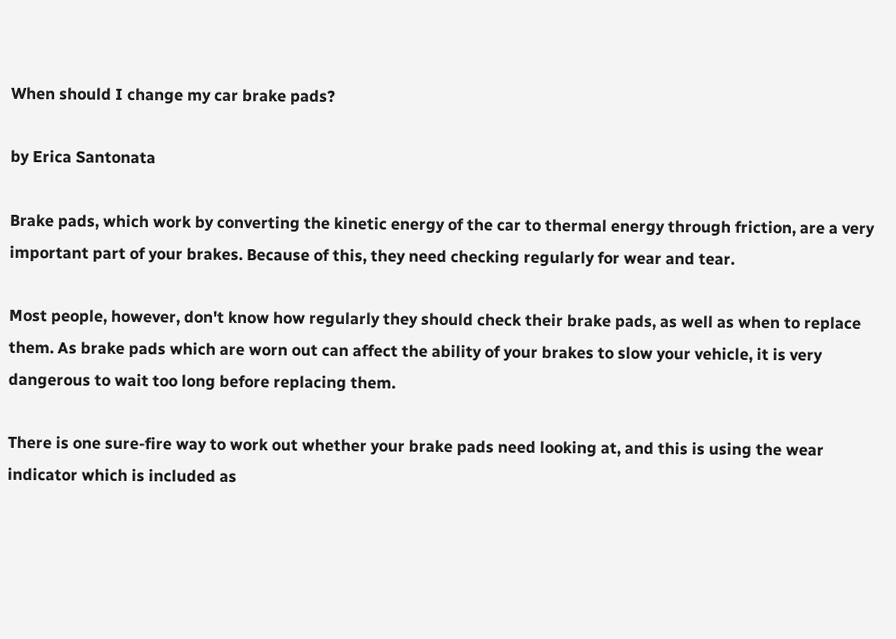When should I change my car brake pads?

by Erica Santonata

Brake pads, which work by converting the kinetic energy of the car to thermal energy through friction, are a very important part of your brakes. Because of this, they need checking regularly for wear and tear.

Most people, however, don't know how regularly they should check their brake pads, as well as when to replace them. As brake pads which are worn out can affect the ability of your brakes to slow your vehicle, it is very dangerous to wait too long before replacing them.

There is one sure-fire way to work out whether your brake pads need looking at, and this is using the wear indicator which is included as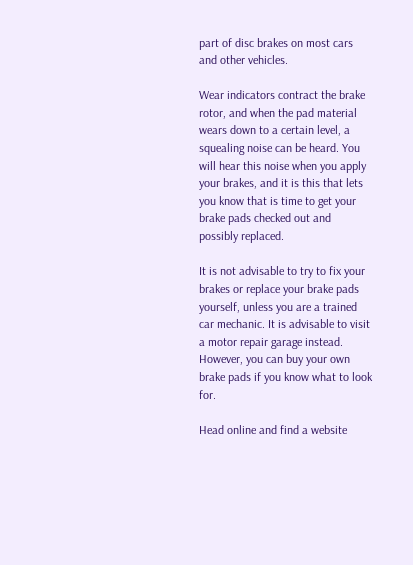part of disc brakes on most cars and other vehicles.

Wear indicators contract the brake rotor, and when the pad material wears down to a certain level, a squealing noise can be heard. You will hear this noise when you apply your brakes, and it is this that lets you know that is time to get your brake pads checked out and possibly replaced.

It is not advisable to try to fix your brakes or replace your brake pads yourself, unless you are a trained car mechanic. It is advisable to visit a motor repair garage instead. However, you can buy your own brake pads if you know what to look for.

Head online and find a website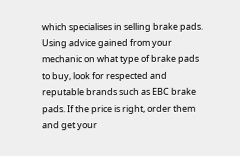which specialises in selling brake pads. Using advice gained from your mechanic on what type of brake pads to buy, look for respected and reputable brands such as EBC brake pads. If the price is right, order them and get your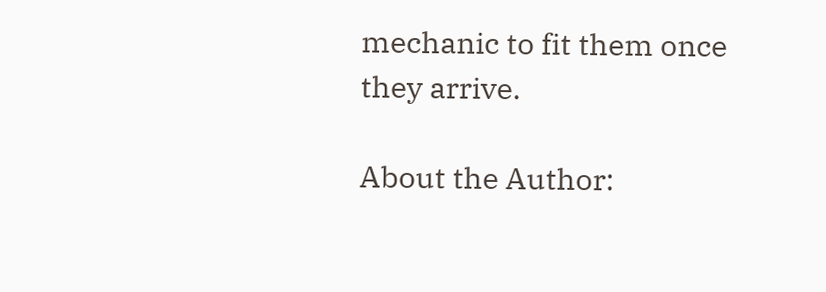mechanic to fit them once they arrive.

About the Author: